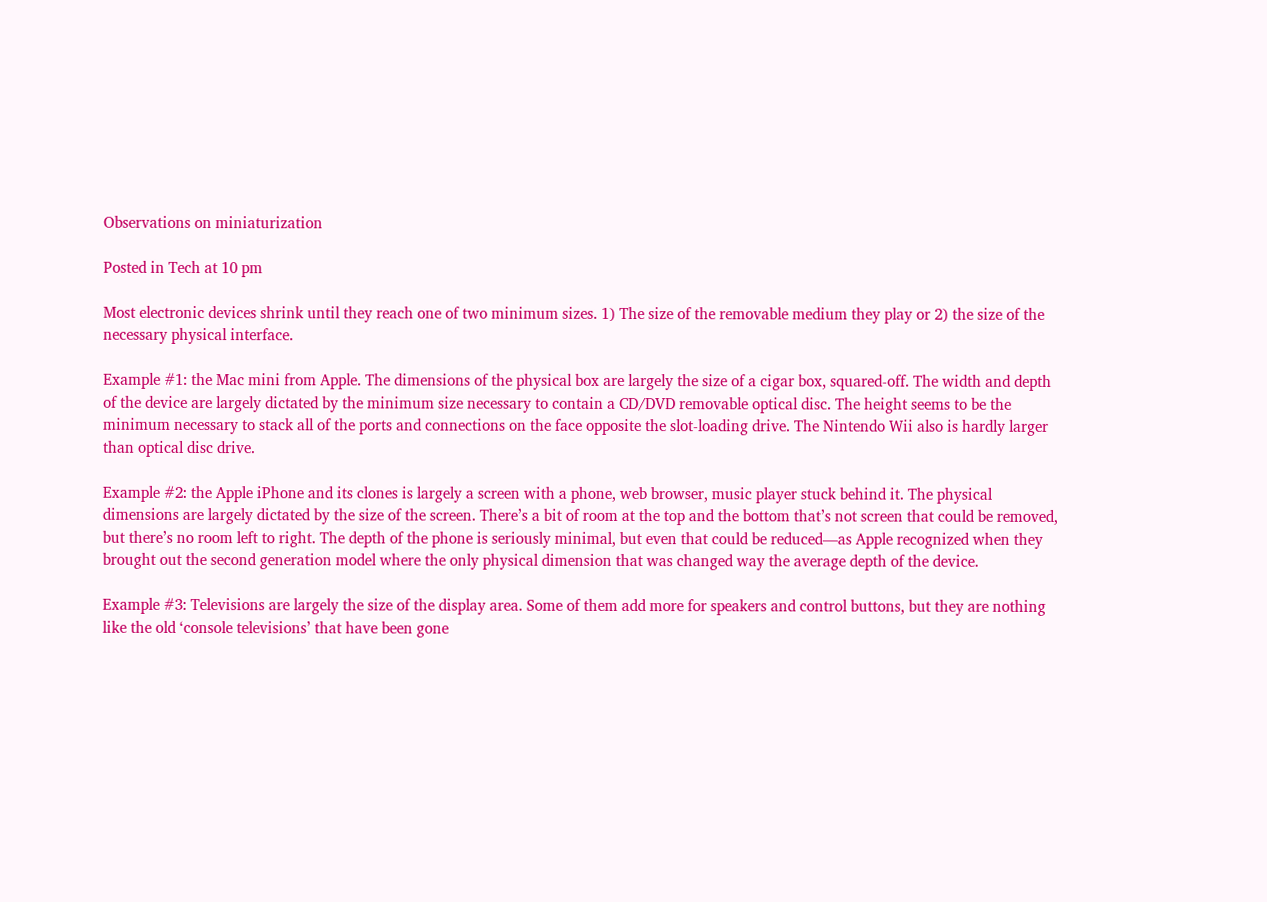Observations on miniaturization

Posted in Tech at 10 pm

Most electronic devices shrink until they reach one of two minimum sizes. 1) The size of the removable medium they play or 2) the size of the necessary physical interface.

Example #1: the Mac mini from Apple. The dimensions of the physical box are largely the size of a cigar box, squared-off. The width and depth of the device are largely dictated by the minimum size necessary to contain a CD/DVD removable optical disc. The height seems to be the minimum necessary to stack all of the ports and connections on the face opposite the slot-loading drive. The Nintendo Wii also is hardly larger than optical disc drive.

Example #2: the Apple iPhone and its clones is largely a screen with a phone, web browser, music player stuck behind it. The physical dimensions are largely dictated by the size of the screen. There’s a bit of room at the top and the bottom that’s not screen that could be removed, but there’s no room left to right. The depth of the phone is seriously minimal, but even that could be reduced—as Apple recognized when they brought out the second generation model where the only physical dimension that was changed way the average depth of the device.

Example #3: Televisions are largely the size of the display area. Some of them add more for speakers and control buttons, but they are nothing like the old ‘console televisions’ that have been gone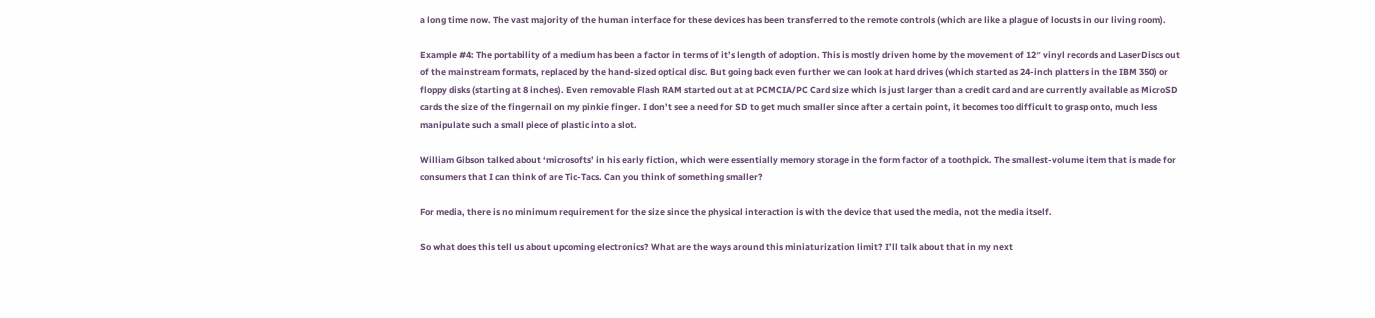a long time now. The vast majority of the human interface for these devices has been transferred to the remote controls (which are like a plague of locusts in our living room).

Example #4: The portability of a medium has been a factor in terms of it’s length of adoption. This is mostly driven home by the movement of 12″ vinyl records and LaserDiscs out of the mainstream formats, replaced by the hand-sized optical disc. But going back even further we can look at hard drives (which started as 24-inch platters in the IBM 350) or floppy disks (starting at 8 inches). Even removable Flash RAM started out at at PCMCIA/PC Card size which is just larger than a credit card and are currently available as MicroSD cards the size of the fingernail on my pinkie finger. I don’t see a need for SD to get much smaller since after a certain point, it becomes too difficult to grasp onto, much less manipulate such a small piece of plastic into a slot.

William Gibson talked about ‘microsofts’ in his early fiction, which were essentially memory storage in the form factor of a toothpick. The smallest-volume item that is made for consumers that I can think of are Tic-Tacs. Can you think of something smaller?

For media, there is no minimum requirement for the size since the physical interaction is with the device that used the media, not the media itself.

So what does this tell us about upcoming electronics? What are the ways around this miniaturization limit? I’ll talk about that in my next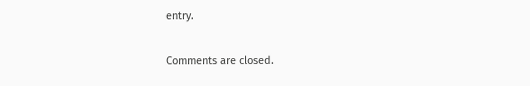entry.

Comments are closed.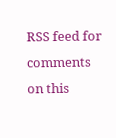RSS feed for comments on this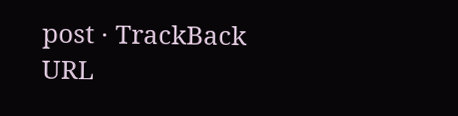post · TrackBack URL